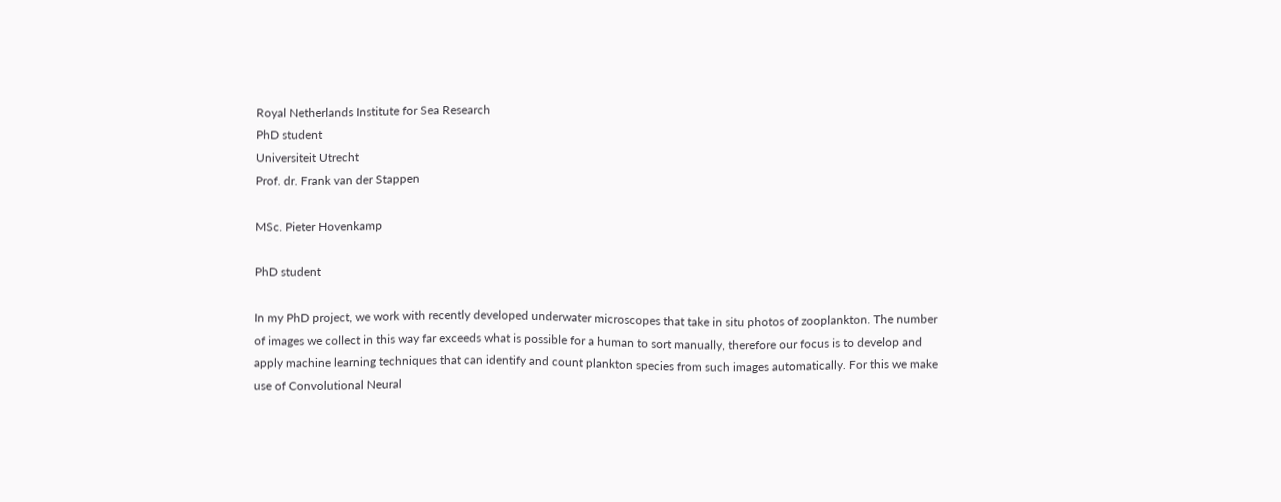Royal Netherlands Institute for Sea Research
PhD student
Universiteit Utrecht
Prof. dr. Frank van der Stappen

MSc. Pieter Hovenkamp

PhD student

In my PhD project, we work with recently developed underwater microscopes that take in situ photos of zooplankton. The number of images we collect in this way far exceeds what is possible for a human to sort manually, therefore our focus is to develop and apply machine learning techniques that can identify and count plankton species from such images automatically. For this we make use of Convolutional Neural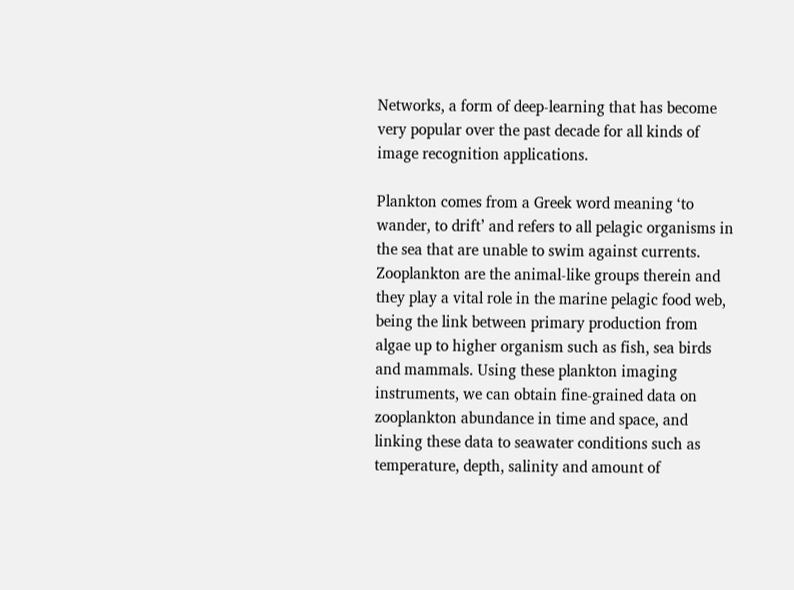Networks, a form of deep-learning that has become very popular over the past decade for all kinds of image recognition applications.

Plankton comes from a Greek word meaning ‘to wander, to drift’ and refers to all pelagic organisms in the sea that are unable to swim against currents. Zooplankton are the animal-like groups therein and they play a vital role in the marine pelagic food web, being the link between primary production from algae up to higher organism such as fish, sea birds and mammals. Using these plankton imaging instruments, we can obtain fine-grained data on zooplankton abundance in time and space, and linking these data to seawater conditions such as temperature, depth, salinity and amount of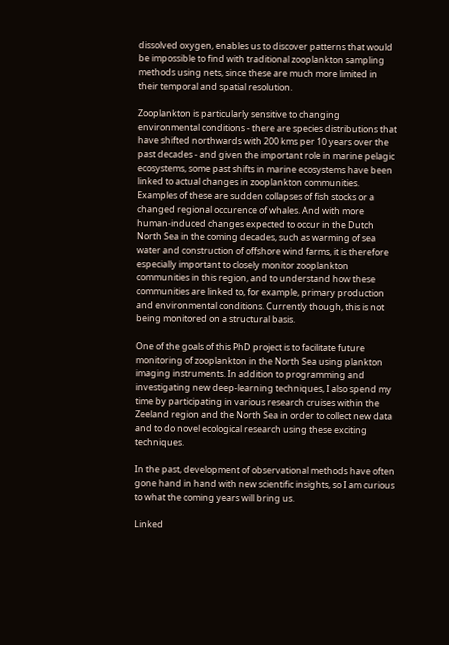dissolved oxygen, enables us to discover patterns that would be impossible to find with traditional zooplankton sampling methods using nets, since these are much more limited in their temporal and spatial resolution.

Zooplankton is particularly sensitive to changing environmental conditions - there are species distributions that have shifted northwards with 200 kms per 10 years over the past decades - and given the important role in marine pelagic ecosystems, some past shifts in marine ecosystems have been linked to actual changes in zooplankton communities. Examples of these are sudden collapses of fish stocks or a changed regional occurence of whales. And with more human-induced changes expected to occur in the Dutch North Sea in the coming decades, such as warming of sea water and construction of offshore wind farms, it is therefore especially important to closely monitor zooplankton communities in this region, and to understand how these communities are linked to, for example, primary production and environmental conditions. Currently though, this is not being monitored on a structural basis.

One of the goals of this PhD project is to facilitate future monitoring of zooplankton in the North Sea using plankton imaging instruments. In addition to programming and investigating new deep-learning techniques, I also spend my time by participating in various research cruises within the Zeeland region and the North Sea in order to collect new data and to do novel ecological research using these exciting techniques.

In the past, development of observational methods have often gone hand in hand with new scientific insights, so I am curious to what the coming years will bring us.

Linked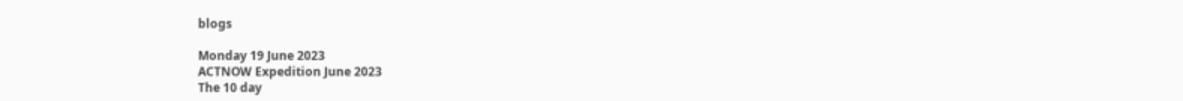blogs

Monday 19 June 2023
ACTNOW Expedition June 2023
The 10 day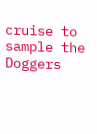cruise to sample the Doggers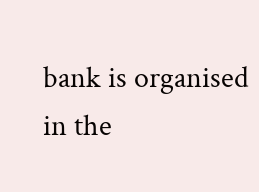bank is organised in the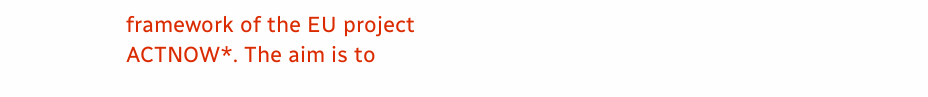framework of the EU project ACTNOW*. The aim is to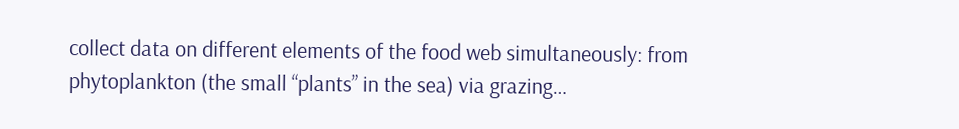collect data on different elements of the food web simultaneously: from phytoplankton (the small “plants” in the sea) via grazing…